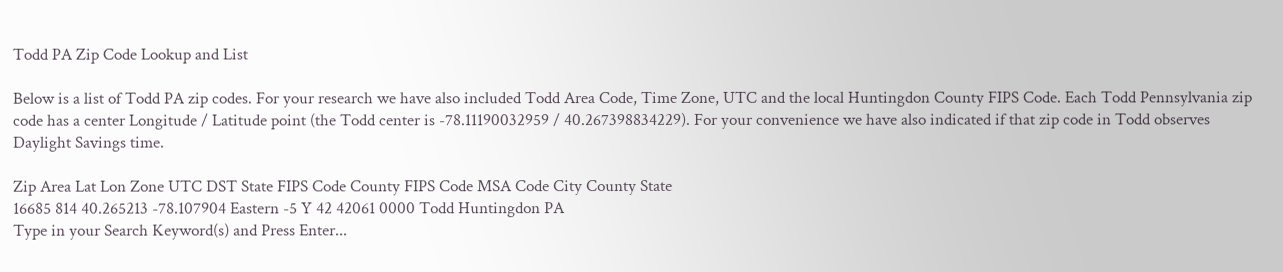Todd PA Zip Code Lookup and List

Below is a list of Todd PA zip codes. For your research we have also included Todd Area Code, Time Zone, UTC and the local Huntingdon County FIPS Code. Each Todd Pennsylvania zip code has a center Longitude / Latitude point (the Todd center is -78.11190032959 / 40.267398834229). For your convenience we have also indicated if that zip code in Todd observes Daylight Savings time.

Zip Area Lat Lon Zone UTC DST State FIPS Code County FIPS Code MSA Code City County State
16685 814 40.265213 -78.107904 Eastern -5 Y 42 42061 0000 Todd Huntingdon PA
Type in your Search Keyword(s) and Press Enter...